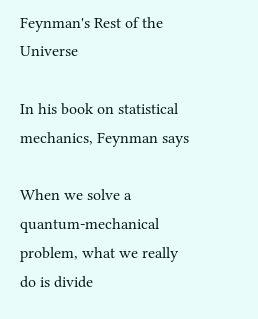Feynman's Rest of the Universe

In his book on statistical mechanics, Feynman says

When we solve a quantum-mechanical problem, what we really do is divide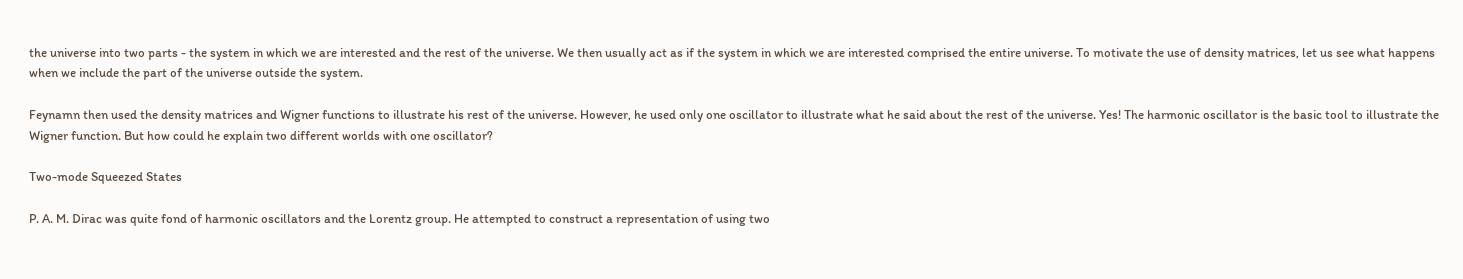the universe into two parts - the system in which we are interested and the rest of the universe. We then usually act as if the system in which we are interested comprised the entire universe. To motivate the use of density matrices, let us see what happens when we include the part of the universe outside the system.

Feynamn then used the density matrices and Wigner functions to illustrate his rest of the universe. However, he used only one oscillator to illustrate what he said about the rest of the universe. Yes! The harmonic oscillator is the basic tool to illustrate the Wigner function. But how could he explain two different worlds with one oscillator?

Two-mode Squeezed States

P. A. M. Dirac was quite fond of harmonic oscillators and the Lorentz group. He attempted to construct a representation of using two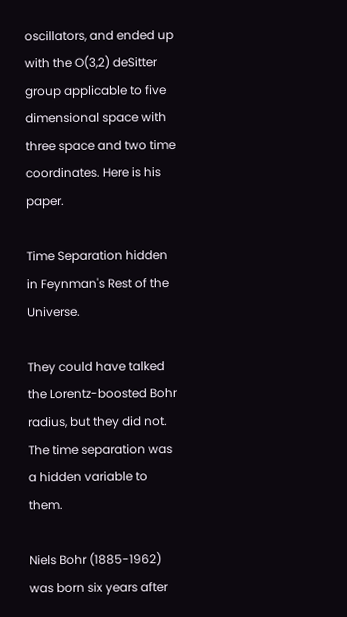oscillators, and ended up with the O(3,2) deSitter group applicable to five dimensional space with three space and two time coordinates. Here is his paper.

Time Separation hidden in Feynman's Rest of the Universe.

They could have talked the Lorentz-boosted Bohr radius, but they did not. The time separation was a hidden variable to them.

Niels Bohr (1885-1962) was born six years after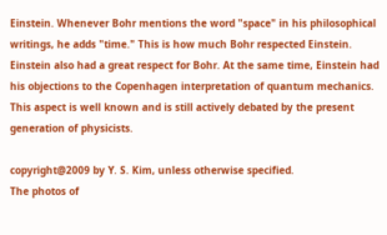Einstein. Whenever Bohr mentions the word "space" in his philosophical writings, he adds "time." This is how much Bohr respected Einstein. Einstein also had a great respect for Bohr. At the same time, Einstein had his objections to the Copenhagen interpretation of quantum mechanics. This aspect is well known and is still actively debated by the present generation of physicists.

copyright@2009 by Y. S. Kim, unless otherwise specified.
The photos of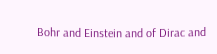Bohr and Einstein and of Dirac and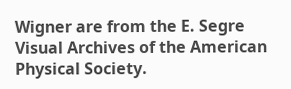Wigner are from the E. Segre Visual Archives of the American Physical Society.